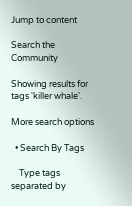Jump to content

Search the Community

Showing results for tags 'killer whale'.

More search options

  • Search By Tags

    Type tags separated by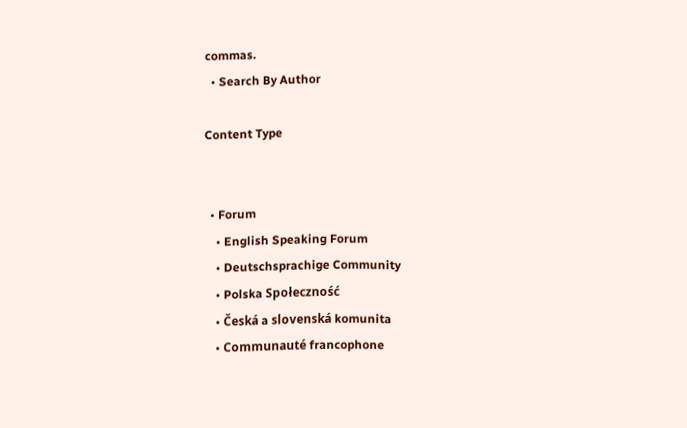commas.
  • Search By Author

Content Type


  • Forum
    • English Speaking Forum
    • Deutschsprachige Community
    • Polska Społeczność
    • Česká a slovenská komunita
    • Communauté francophone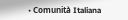• Comunità Italiana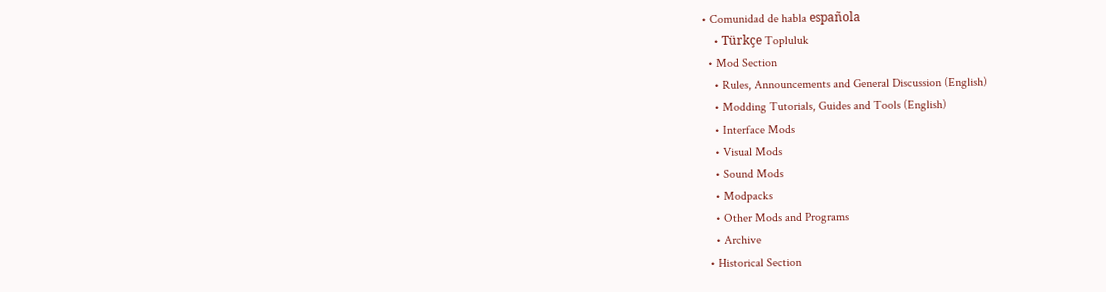• Comunidad de habla española
    • Türkçe Topluluk
  • Mod Section
    • Rules, Announcements and General Discussion (English)
    • Modding Tutorials, Guides and Tools (English)
    • Interface Mods
    • Visual Mods
    • Sound Mods
    • Modpacks
    • Other Mods and Programs
    • Archive
  • Historical Section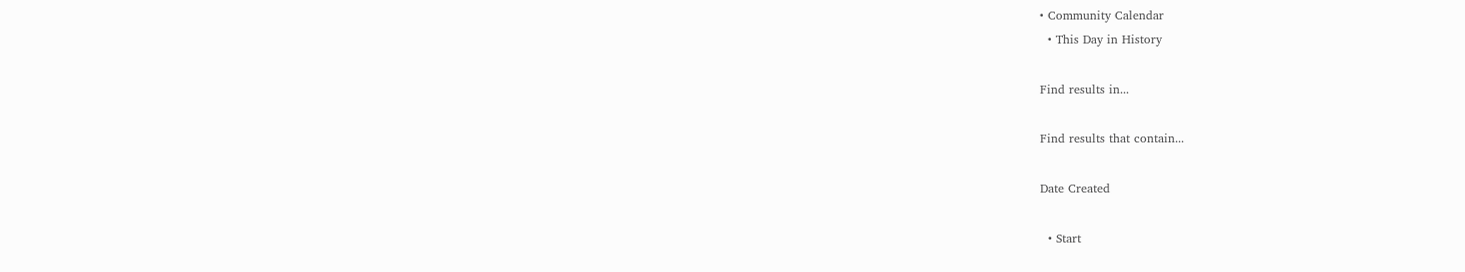• Community Calendar
  • This Day in History

Find results in...

Find results that contain...

Date Created

  • Start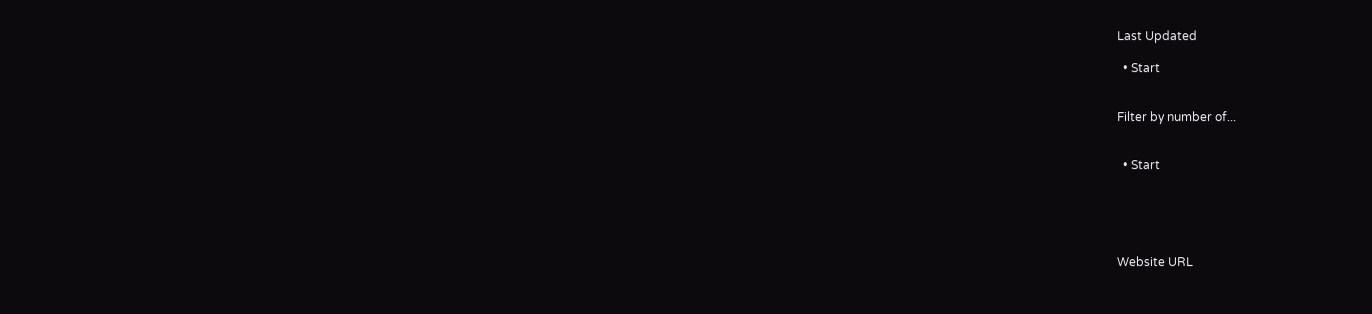Last Updated

  • Start


Filter by number of...


  • Start





Website URL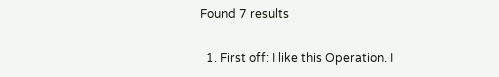Found 7 results

  1. First off: I like this Operation. I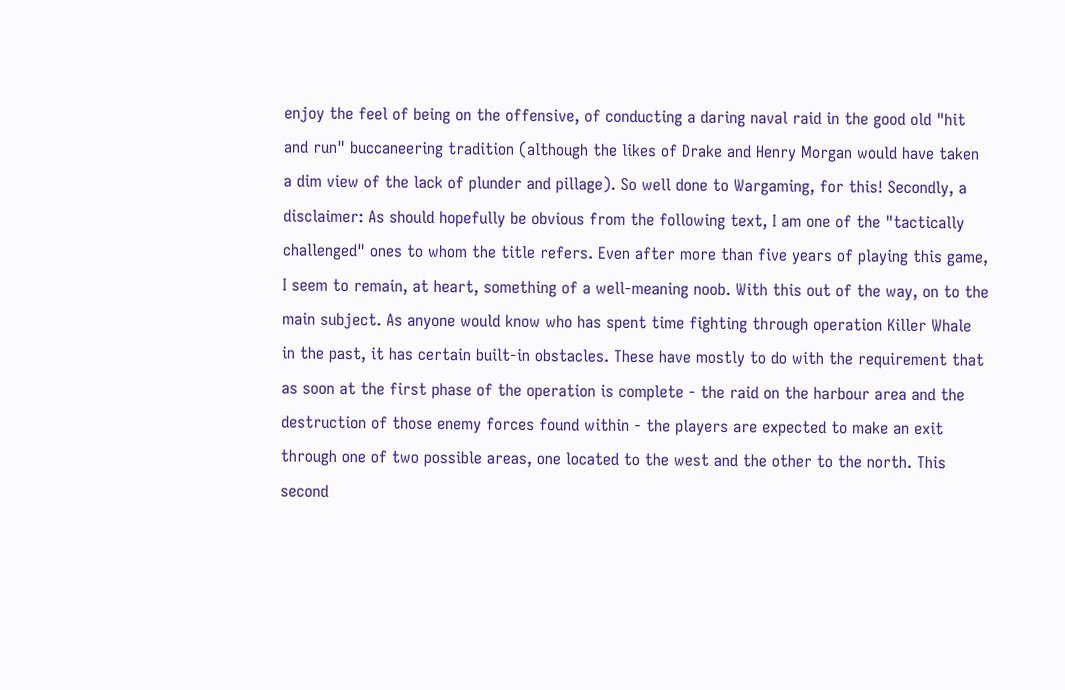enjoy the feel of being on the offensive, of conducting a daring naval raid in the good old "hit and run" buccaneering tradition (although the likes of Drake and Henry Morgan would have taken a dim view of the lack of plunder and pillage). So well done to Wargaming, for this! Secondly, a disclaimer: As should hopefully be obvious from the following text, I am one of the "tactically challenged" ones to whom the title refers. Even after more than five years of playing this game, I seem to remain, at heart, something of a well-meaning noob. With this out of the way, on to the main subject. As anyone would know who has spent time fighting through operation Killer Whale in the past, it has certain built-in obstacles. These have mostly to do with the requirement that as soon at the first phase of the operation is complete - the raid on the harbour area and the destruction of those enemy forces found within - the players are expected to make an exit through one of two possible areas, one located to the west and the other to the north. This second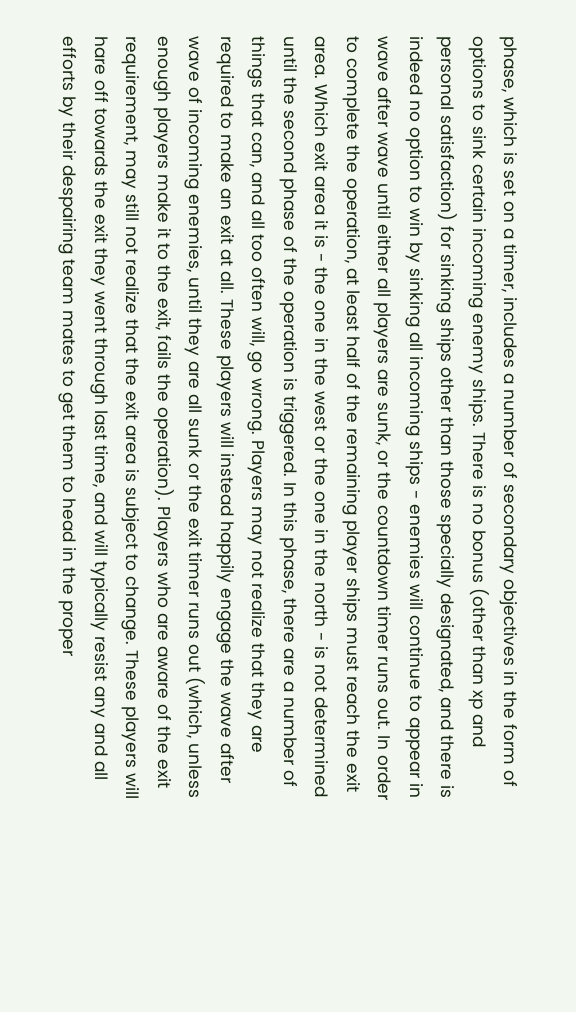phase, which is set on a timer, includes a number of secondary objectives in the form of options to sink certain incoming enemy ships. There is no bonus (other than xp and personal satisfaction) for sinking ships other than those specially designated, and there is indeed no option to win by sinking all incoming ships - enemies will continue to appear in wave after wave until either all players are sunk, or the countdown timer runs out. In order to complete the operation, at least half of the remaining player ships must reach the exit area. Which exit area it is - the one in the west or the one in the north - is not determined until the second phase of the operation is triggered. In this phase, there are a number of things that can, and all too often will, go wrong. Players may not realize that they are required to make an exit at all. These players will instead happily engage the wave after wave of incoming enemies, until they are all sunk or the exit timer runs out (which, unless enough players make it to the exit, fails the operation). Players who are aware of the exit requirement, may still not realize that the exit area is subject to change. These players will hare off towards the exit they went through last time, and will typically resist any and all efforts by their despairing team mates to get them to head in the proper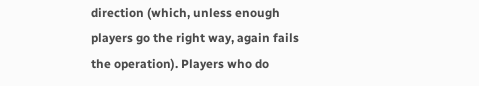direction (which, unless enough players go the right way, again fails the operation). Players who do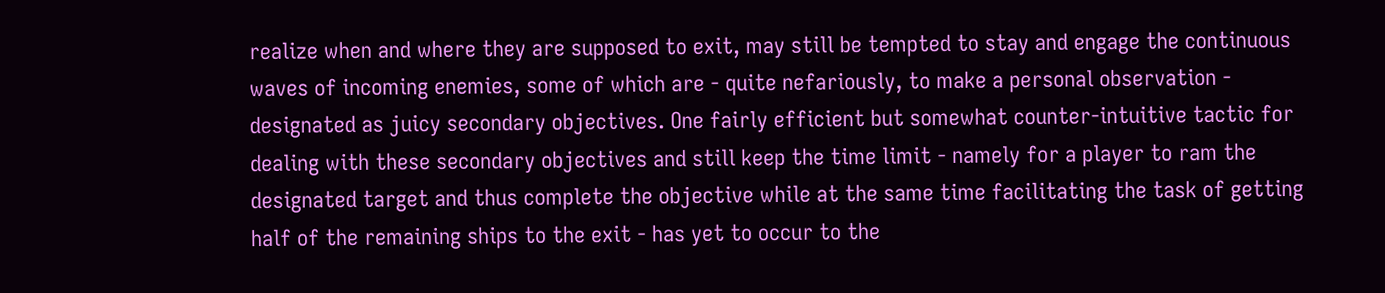realize when and where they are supposed to exit, may still be tempted to stay and engage the continuous waves of incoming enemies, some of which are - quite nefariously, to make a personal observation - designated as juicy secondary objectives. One fairly efficient but somewhat counter-intuitive tactic for dealing with these secondary objectives and still keep the time limit - namely for a player to ram the designated target and thus complete the objective while at the same time facilitating the task of getting half of the remaining ships to the exit - has yet to occur to the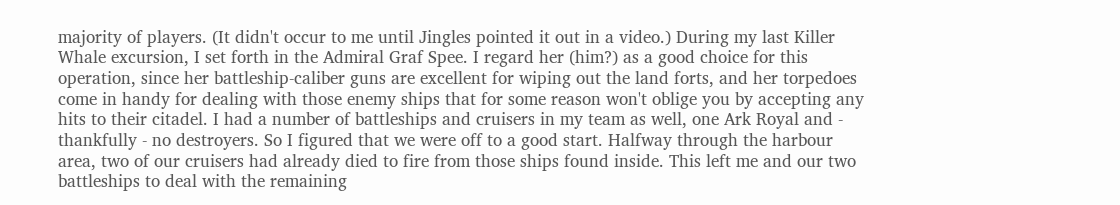majority of players. (It didn't occur to me until Jingles pointed it out in a video.) During my last Killer Whale excursion, I set forth in the Admiral Graf Spee. I regard her (him?) as a good choice for this operation, since her battleship-caliber guns are excellent for wiping out the land forts, and her torpedoes come in handy for dealing with those enemy ships that for some reason won't oblige you by accepting any hits to their citadel. I had a number of battleships and cruisers in my team as well, one Ark Royal and - thankfully - no destroyers. So I figured that we were off to a good start. Halfway through the harbour area, two of our cruisers had already died to fire from those ships found inside. This left me and our two battleships to deal with the remaining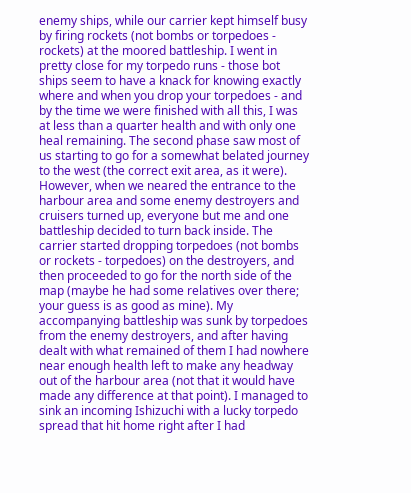enemy ships, while our carrier kept himself busy by firing rockets (not bombs or torpedoes - rockets) at the moored battleship. I went in pretty close for my torpedo runs - those bot ships seem to have a knack for knowing exactly where and when you drop your torpedoes - and by the time we were finished with all this, I was at less than a quarter health and with only one heal remaining. The second phase saw most of us starting to go for a somewhat belated journey to the west (the correct exit area, as it were). However, when we neared the entrance to the harbour area and some enemy destroyers and cruisers turned up, everyone but me and one battleship decided to turn back inside. The carrier started dropping torpedoes (not bombs or rockets - torpedoes) on the destroyers, and then proceeded to go for the north side of the map (maybe he had some relatives over there; your guess is as good as mine). My accompanying battleship was sunk by torpedoes from the enemy destroyers, and after having dealt with what remained of them I had nowhere near enough health left to make any headway out of the harbour area (not that it would have made any difference at that point). I managed to sink an incoming Ishizuchi with a lucky torpedo spread that hit home right after I had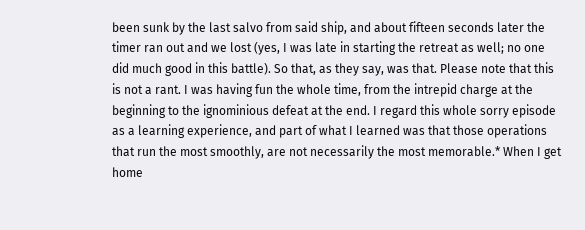been sunk by the last salvo from said ship, and about fifteen seconds later the timer ran out and we lost (yes, I was late in starting the retreat as well; no one did much good in this battle). So that, as they say, was that. Please note that this is not a rant. I was having fun the whole time, from the intrepid charge at the beginning to the ignominious defeat at the end. I regard this whole sorry episode as a learning experience, and part of what I learned was that those operations that run the most smoothly, are not necessarily the most memorable.* When I get home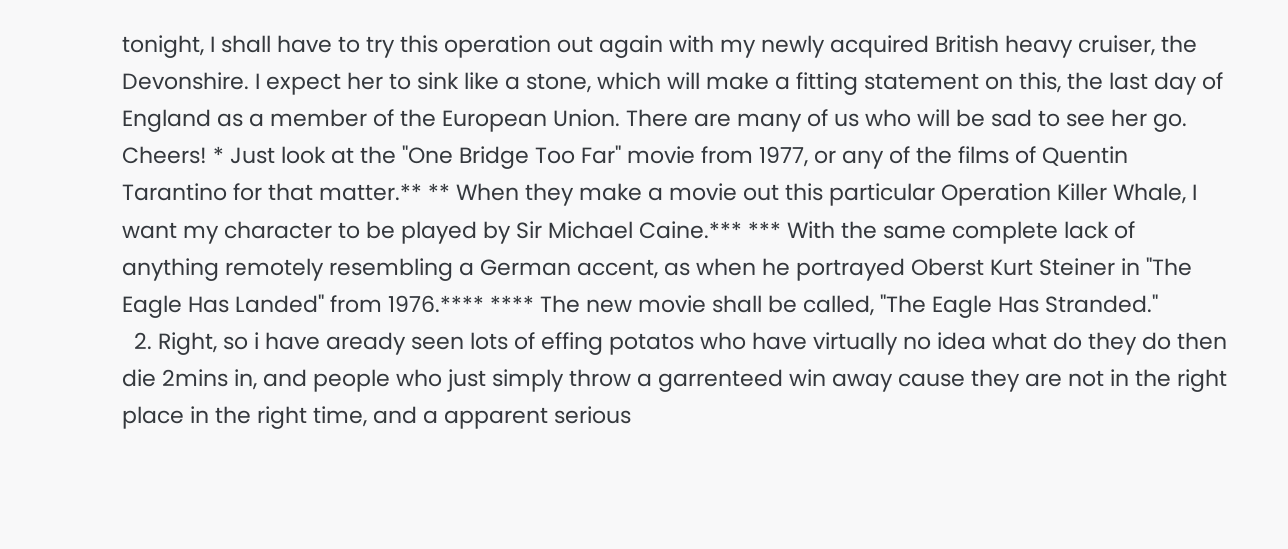tonight, I shall have to try this operation out again with my newly acquired British heavy cruiser, the Devonshire. I expect her to sink like a stone, which will make a fitting statement on this, the last day of England as a member of the European Union. There are many of us who will be sad to see her go. Cheers! * Just look at the "One Bridge Too Far" movie from 1977, or any of the films of Quentin Tarantino for that matter.** ** When they make a movie out this particular Operation Killer Whale, I want my character to be played by Sir Michael Caine.*** *** With the same complete lack of anything remotely resembling a German accent, as when he portrayed Oberst Kurt Steiner in "The Eagle Has Landed" from 1976.**** **** The new movie shall be called, "The Eagle Has Stranded."
  2. Right, so i have aready seen lots of effing potatos who have virtually no idea what do they do then die 2mins in, and people who just simply throw a garrenteed win away cause they are not in the right place in the right time, and a apparent serious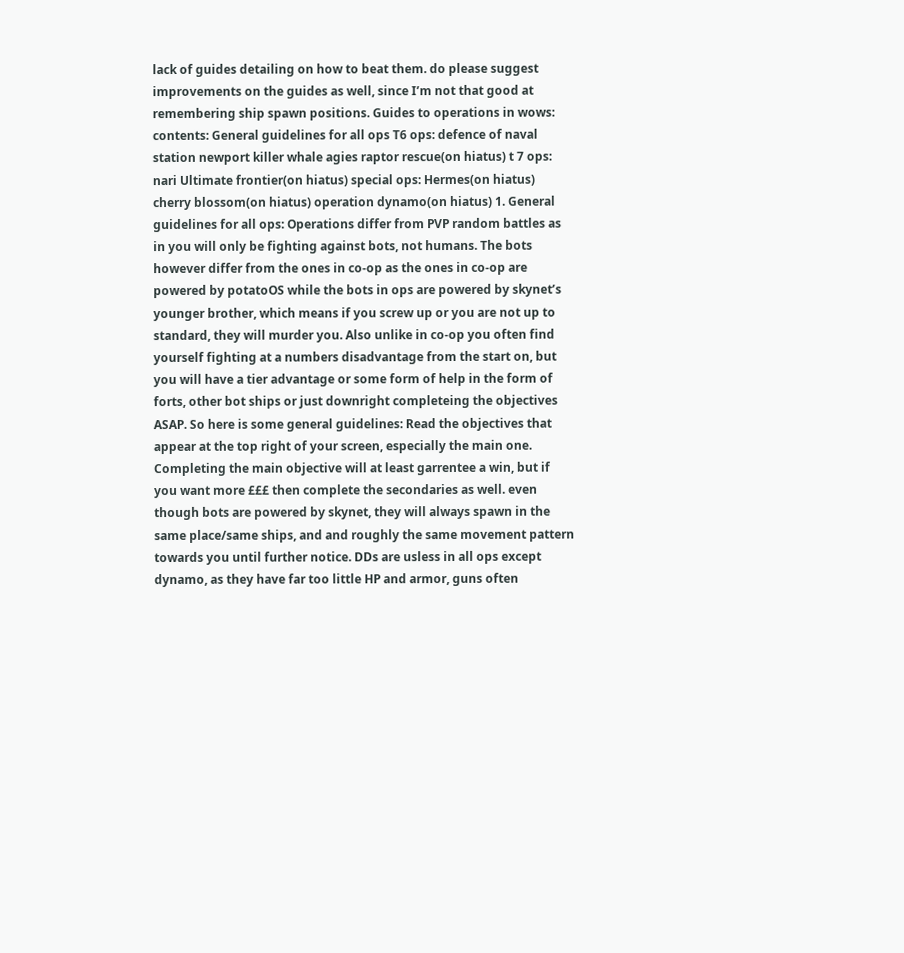lack of guides detailing on how to beat them. do please suggest improvements on the guides as well, since I’m not that good at remembering ship spawn positions. Guides to operations in wows: contents: General guidelines for all ops T6 ops: defence of naval station newport killer whale agies raptor rescue(on hiatus) t 7 ops: nari Ultimate frontier(on hiatus) special ops: Hermes(on hiatus) cherry blossom(on hiatus) operation dynamo(on hiatus) 1. General guidelines for all ops: Operations differ from PVP random battles as in you will only be fighting against bots, not humans. The bots however differ from the ones in co-op as the ones in co-op are powered by potatoOS while the bots in ops are powered by skynet’s younger brother, which means if you screw up or you are not up to standard, they will murder you. Also unlike in co-op you often find yourself fighting at a numbers disadvantage from the start on, but you will have a tier advantage or some form of help in the form of forts, other bot ships or just downright completeing the objectives ASAP. So here is some general guidelines: Read the objectives that appear at the top right of your screen, especially the main one. Completing the main objective will at least garrentee a win, but if you want more £££ then complete the secondaries as well. even though bots are powered by skynet, they will always spawn in the same place/same ships, and and roughly the same movement pattern towards you until further notice. DDs are usless in all ops except dynamo, as they have far too little HP and armor, guns often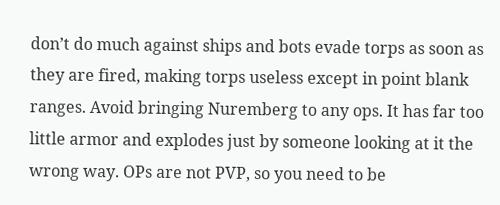don’t do much against ships and bots evade torps as soon as they are fired, making torps useless except in point blank ranges. Avoid bringing Nuremberg to any ops. It has far too little armor and explodes just by someone looking at it the wrong way. OPs are not PVP, so you need to be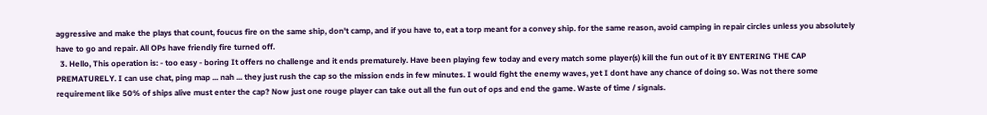aggressive and make the plays that count, foucus fire on the same ship, don't camp, and if you have to, eat a torp meant for a convey ship. for the same reason, avoid camping in repair circles unless you absolutely have to go and repair. All OPs have friendly fire turned off.
  3. Hello, This operation is: - too easy - boring It offers no challenge and it ends prematurely. Have been playing few today and every match some player(s) kill the fun out of it BY ENTERING THE CAP PREMATURELY. I can use chat, ping map ... nah ... they just rush the cap so the mission ends in few minutes. I would fight the enemy waves, yet I dont have any chance of doing so. Was not there some requirement like 50% of ships alive must enter the cap? Now just one rouge player can take out all the fun out of ops and end the game. Waste of time / signals.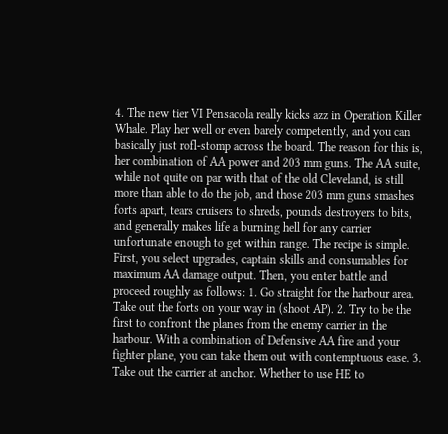4. The new tier VI Pensacola really kicks azz in Operation Killer Whale. Play her well or even barely competently, and you can basically just rofl-stomp across the board. The reason for this is, her combination of AA power and 203 mm guns. The AA suite, while not quite on par with that of the old Cleveland, is still more than able to do the job, and those 203 mm guns smashes forts apart, tears cruisers to shreds, pounds destroyers to bits, and generally makes life a burning hell for any carrier unfortunate enough to get within range. The recipe is simple. First, you select upgrades, captain skills and consumables for maximum AA damage output. Then, you enter battle and proceed roughly as follows: 1. Go straight for the harbour area. Take out the forts on your way in (shoot AP). 2. Try to be the first to confront the planes from the enemy carrier in the harbour. With a combination of Defensive AA fire and your fighter plane, you can take them out with contemptuous ease. 3. Take out the carrier at anchor. Whether to use HE to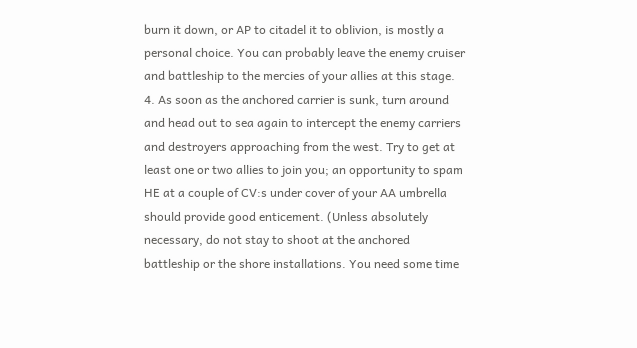burn it down, or AP to citadel it to oblivion, is mostly a personal choice. You can probably leave the enemy cruiser and battleship to the mercies of your allies at this stage. 4. As soon as the anchored carrier is sunk, turn around and head out to sea again to intercept the enemy carriers and destroyers approaching from the west. Try to get at least one or two allies to join you; an opportunity to spam HE at a couple of CV:s under cover of your AA umbrella should provide good enticement. (Unless absolutely necessary, do not stay to shoot at the anchored battleship or the shore installations. You need some time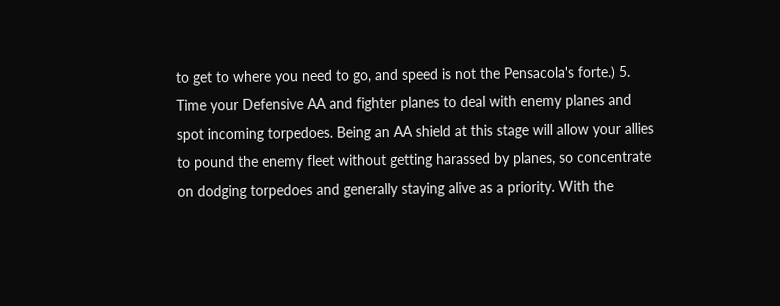to get to where you need to go, and speed is not the Pensacola's forte.) 5. Time your Defensive AA and fighter planes to deal with enemy planes and spot incoming torpedoes. Being an AA shield at this stage will allow your allies to pound the enemy fleet without getting harassed by planes, so concentrate on dodging torpedoes and generally staying alive as a priority. With the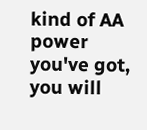kind of AA power you've got, you will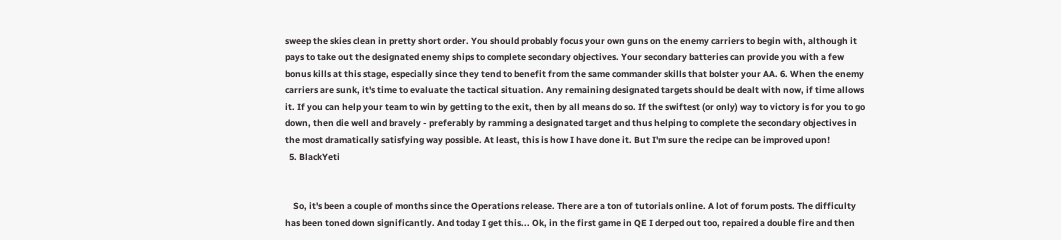sweep the skies clean in pretty short order. You should probably focus your own guns on the enemy carriers to begin with, although it pays to take out the designated enemy ships to complete secondary objectives. Your secondary batteries can provide you with a few bonus kills at this stage, especially since they tend to benefit from the same commander skills that bolster your AA. 6. When the enemy carriers are sunk, it's time to evaluate the tactical situation. Any remaining designated targets should be dealt with now, if time allows it. If you can help your team to win by getting to the exit, then by all means do so. If the swiftest (or only) way to victory is for you to go down, then die well and bravely - preferably by ramming a designated target and thus helping to complete the secondary objectives in the most dramatically satisfying way possible. At least, this is how I have done it. But I'm sure the recipe can be improved upon!
  5. BlackYeti


    So, it's been a couple of months since the Operations release. There are a ton of tutorials online. A lot of forum posts. The difficulty has been toned down significantly. And today I get this... Ok, in the first game in QE I derped out too, repaired a double fire and then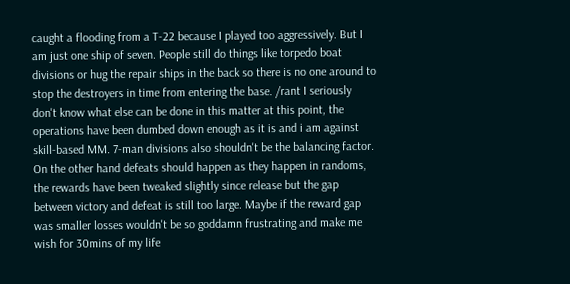caught a flooding from a T-22 because I played too aggressively. But I am just one ship of seven. People still do things like torpedo boat divisions or hug the repair ships in the back so there is no one around to stop the destroyers in time from entering the base. /rant I seriously don't know what else can be done in this matter at this point, the operations have been dumbed down enough as it is and i am against skill-based MM. 7-man divisions also shouldn't be the balancing factor. On the other hand defeats should happen as they happen in randoms, the rewards have been tweaked slightly since release but the gap between victory and defeat is still too large. Maybe if the reward gap was smaller losses wouldn't be so goddamn frustrating and make me wish for 30mins of my life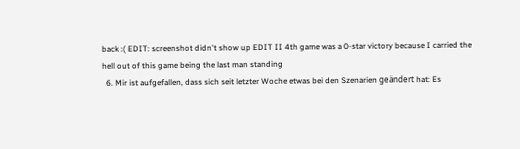back :( EDIT: screenshot didn't show up EDIT II 4th game was a 0-star victory because I carried the hell out of this game being the last man standing
  6. Mir ist aufgefallen, dass sich seit letzter Woche etwas bei den Szenarien geändert hat: Es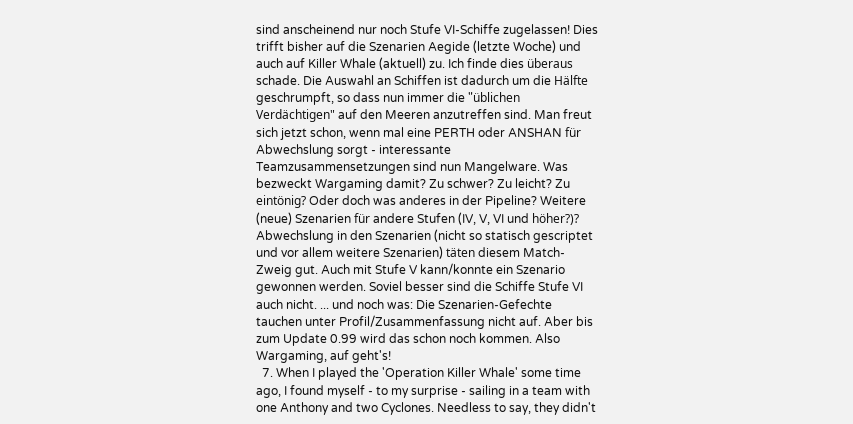sind anscheinend nur noch Stufe VI-Schiffe zugelassen! Dies trifft bisher auf die Szenarien Aegide (letzte Woche) und auch auf Killer Whale (aktuell) zu. Ich finde dies überaus schade. Die Auswahl an Schiffen ist dadurch um die Hälfte geschrumpft, so dass nun immer die "üblichen Verdächtigen" auf den Meeren anzutreffen sind. Man freut sich jetzt schon, wenn mal eine PERTH oder ANSHAN für Abwechslung sorgt - interessante Teamzusammensetzungen sind nun Mangelware. Was bezweckt Wargaming damit? Zu schwer? Zu leicht? Zu eintönig? Oder doch was anderes in der Pipeline? Weitere (neue) Szenarien für andere Stufen (IV, V, VI und höher?)? Abwechslung in den Szenarien (nicht so statisch gescriptet und vor allem weitere Szenarien) täten diesem Match-Zweig gut. Auch mit Stufe V kann/konnte ein Szenario gewonnen werden. Soviel besser sind die Schiffe Stufe VI auch nicht. ... und noch was: Die Szenarien-Gefechte tauchen unter Profil/Zusammenfassung nicht auf. Aber bis zum Update 0.99 wird das schon noch kommen. Also Wargaming, auf geht's!
  7. When I played the 'Operation Killer Whale' some time ago, I found myself - to my surprise - sailing in a team with one Anthony and two Cyclones. Needless to say, they didn't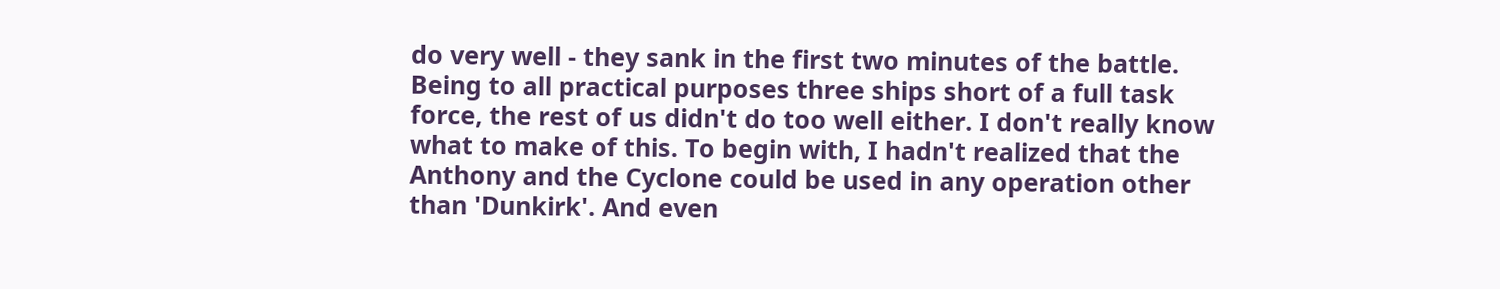do very well - they sank in the first two minutes of the battle. Being to all practical purposes three ships short of a full task force, the rest of us didn't do too well either. I don't really know what to make of this. To begin with, I hadn't realized that the Anthony and the Cyclone could be used in any operation other than 'Dunkirk'. And even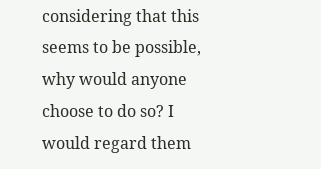considering that this seems to be possible, why would anyone choose to do so? I would regard them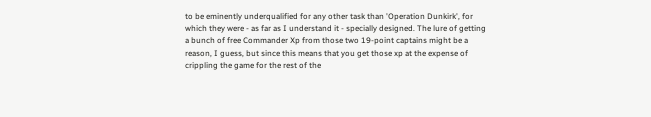to be eminently underqualified for any other task than 'Operation Dunkirk', for which they were - as far as I understand it - specially designed. The lure of getting a bunch of free Commander Xp from those two 19-point captains might be a reason, I guess, but since this means that you get those xp at the expense of crippling the game for the rest of the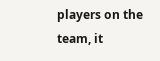players on the team, it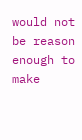would not be reason enough to make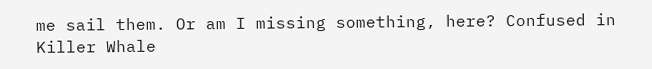me sail them. Or am I missing something, here? Confused in Killer Whale